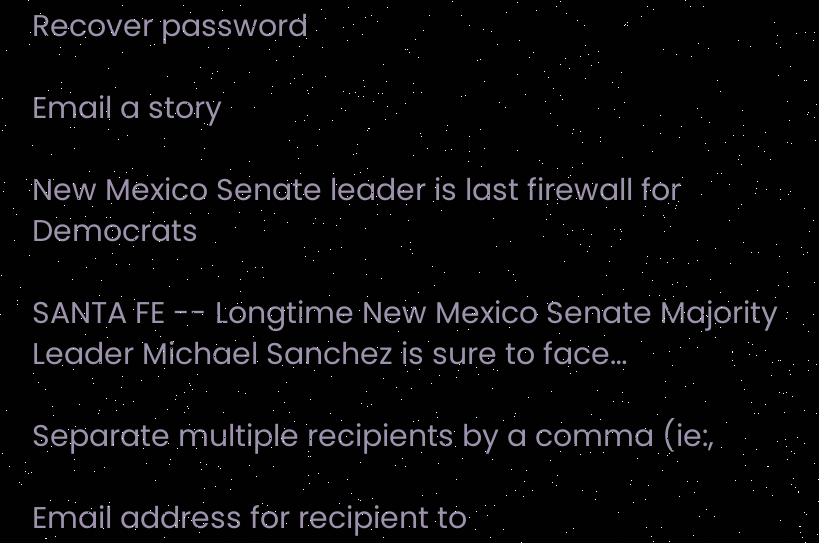Recover password

Email a story

New Mexico Senate leader is last firewall for Democrats

SANTA FE -- Longtime New Mexico Senate Majority Leader Michael Sanchez is sure to face…

Separate multiple recipients by a comma (ie:,

Email address for recipient to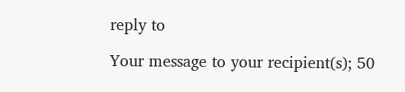reply to

Your message to your recipient(s); 50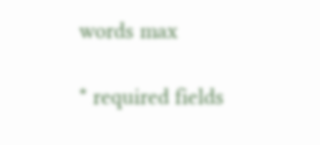words max

* required fields